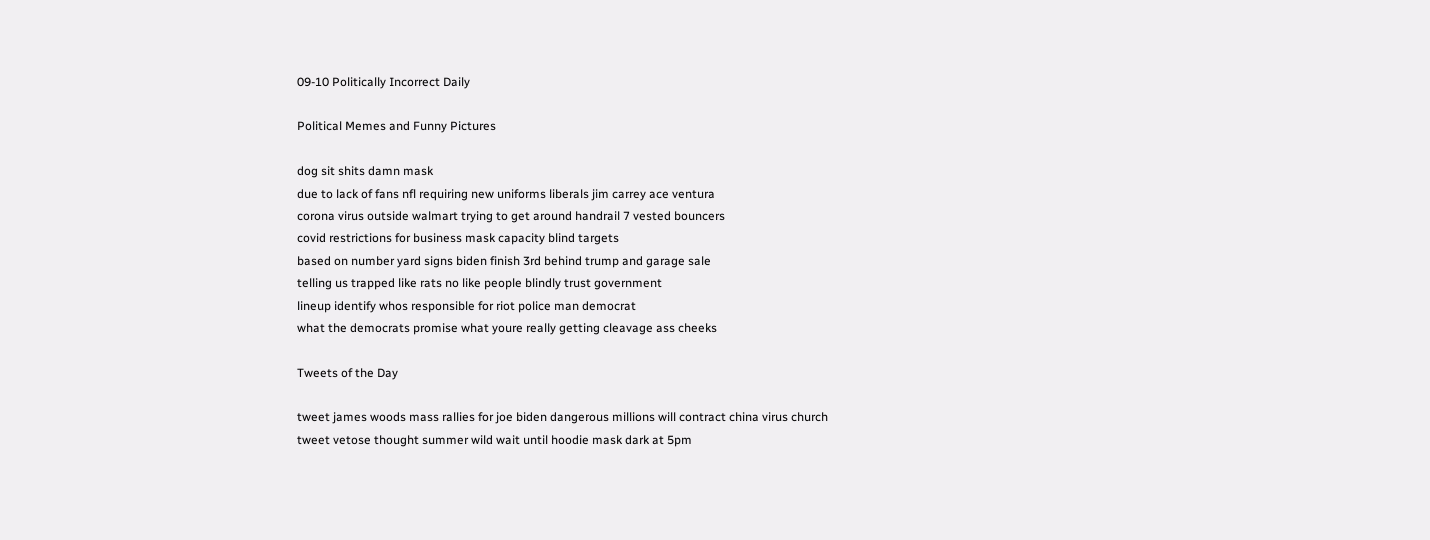09-10 Politically Incorrect Daily

Political Memes and Funny Pictures

dog sit shits damn mask
due to lack of fans nfl requiring new uniforms liberals jim carrey ace ventura
corona virus outside walmart trying to get around handrail 7 vested bouncers
covid restrictions for business mask capacity blind targets
based on number yard signs biden finish 3rd behind trump and garage sale
telling us trapped like rats no like people blindly trust government
lineup identify whos responsible for riot police man democrat
what the democrats promise what youre really getting cleavage ass cheeks

Tweets of the Day

tweet james woods mass rallies for joe biden dangerous millions will contract china virus church
tweet vetose thought summer wild wait until hoodie mask dark at 5pm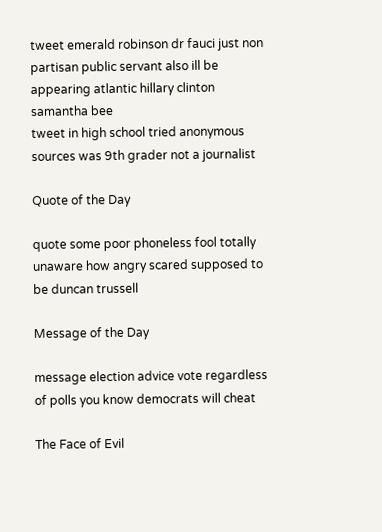tweet emerald robinson dr fauci just non partisan public servant also ill be appearing atlantic hillary clinton samantha bee
tweet in high school tried anonymous sources was 9th grader not a journalist

Quote of the Day

quote some poor phoneless fool totally unaware how angry scared supposed to be duncan trussell

Message of the Day

message election advice vote regardless of polls you know democrats will cheat

The Face of Evil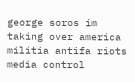george soros im taking over america militia antifa riots media control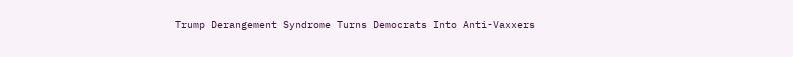Trump Derangement Syndrome Turns Democrats Into Anti-Vaxxers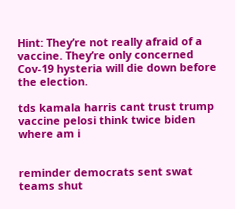Hint: They’re not really afraid of a vaccine. They’re only concerned Cov-19 hysteria will die down before the election.

tds kamala harris cant trust trump vaccine pelosi think twice biden where am i


reminder democrats sent swat teams shut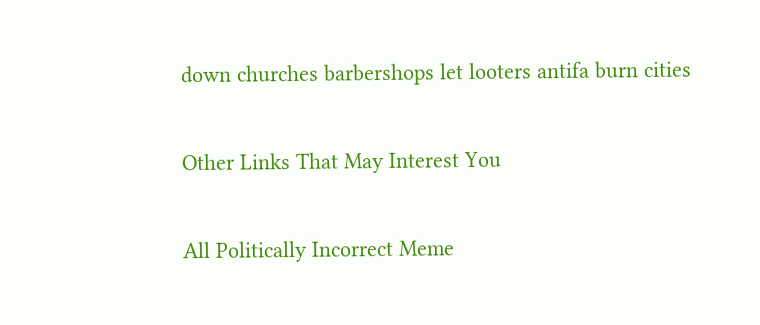down churches barbershops let looters antifa burn cities

Other Links That May Interest You

All Politically Incorrect Meme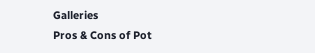Galleries
Pros & Cons of Pot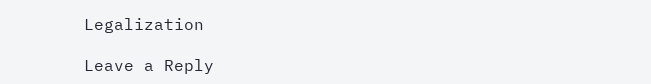Legalization

Leave a Reply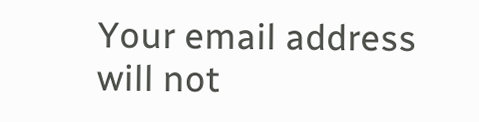Your email address will not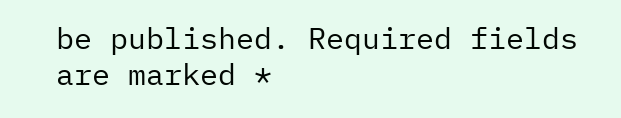be published. Required fields are marked *